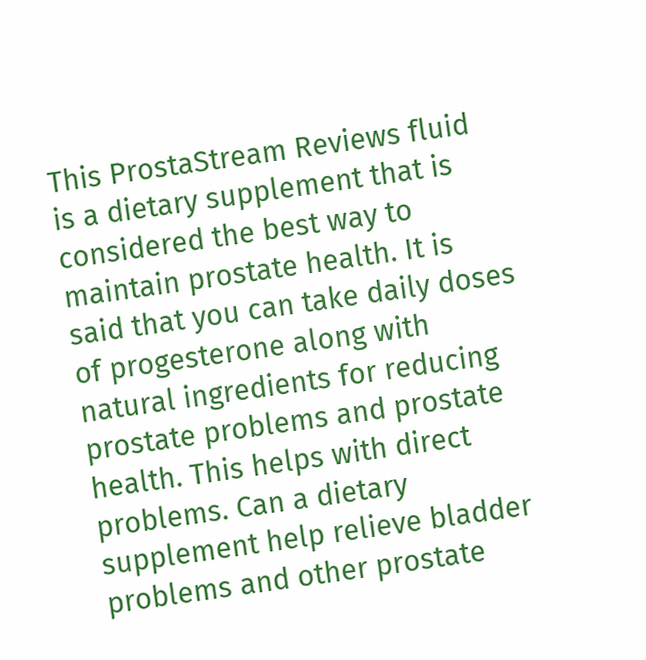This ProstaStream Reviews fluid is a dietary supplement that is considered the best way to maintain prostate health. It is said that you can take daily doses of progesterone along with natural ingredients for reducing prostate problems and prostate health. This helps with direct problems. Can a dietary supplement help relieve bladder problems and other prostate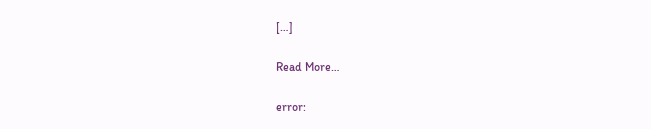[…]

Read More…

error: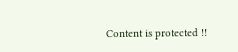Content is protected !!